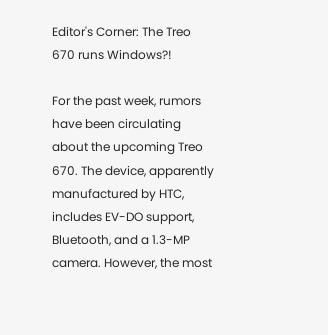Editor's Corner: The Treo 670 runs Windows?!

For the past week, rumors have been circulating about the upcoming Treo 670. The device, apparently manufactured by HTC, includes EV-DO support, Bluetooth, and a 1.3-MP camera. However, the most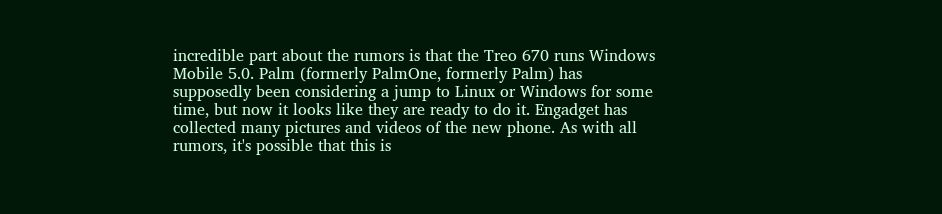incredible part about the rumors is that the Treo 670 runs Windows Mobile 5.0. Palm (formerly PalmOne, formerly Palm) has supposedly been considering a jump to Linux or Windows for some time, but now it looks like they are ready to do it. Engadget has collected many pictures and videos of the new phone. As with all rumors, it's possible that this is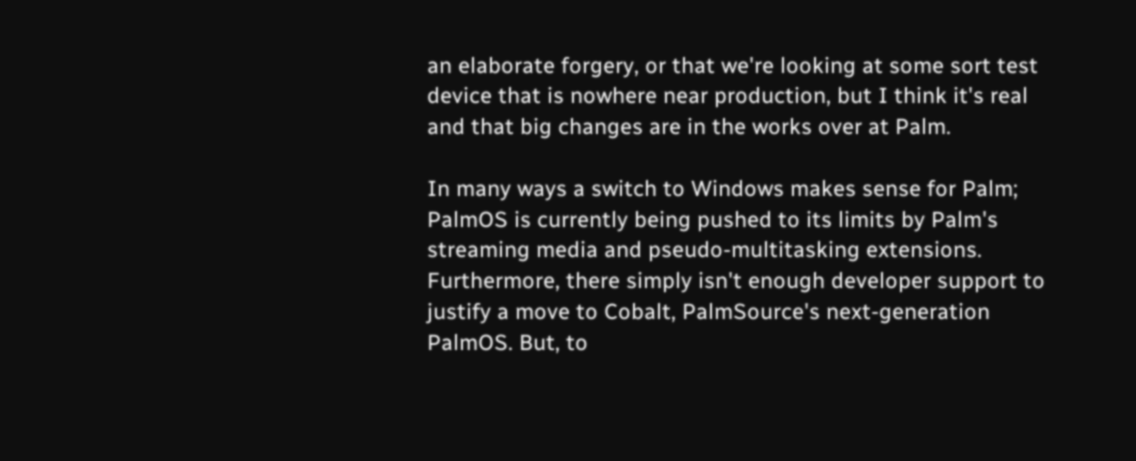an elaborate forgery, or that we're looking at some sort test device that is nowhere near production, but I think it's real and that big changes are in the works over at Palm.

In many ways a switch to Windows makes sense for Palm; PalmOS is currently being pushed to its limits by Palm's streaming media and pseudo-multitasking extensions. Furthermore, there simply isn't enough developer support to justify a move to Cobalt, PalmSource's next-generation PalmOS. But, to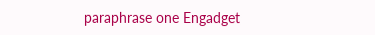paraphrase one Engadget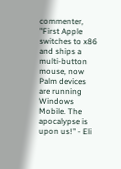commenter, "First Apple switches to x86 and ships a multi-button mouse, now Palm devices are running Windows Mobile. The apocalypse is upon us!" - Eli